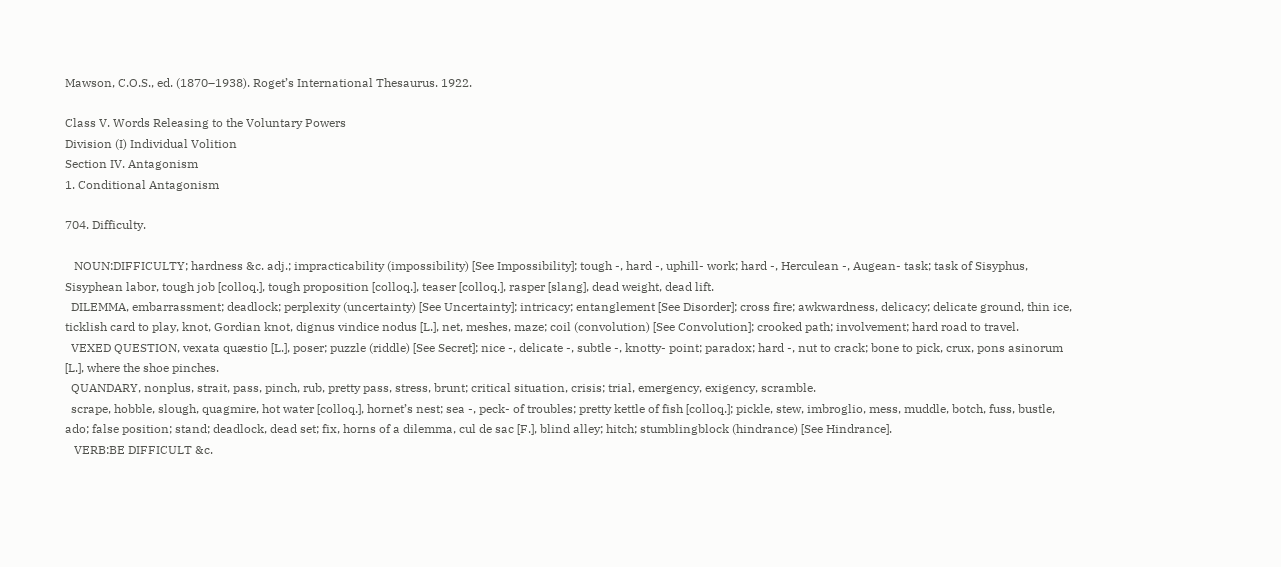Mawson, C.O.S., ed. (1870–1938). Roget’s International Thesaurus. 1922.

Class V. Words Releasing to the Voluntary Powers
Division (I) Individual Volition
Section IV. Antagonism
1. Conditional Antagonism

704. Difficulty.

   NOUN:DIFFICULTY; hardness &c. adj.; impracticability (impossibility) [See Impossibility]; tough -, hard -, uphill- work; hard -, Herculean -, Augean- task; task of Sisyphus, Sisyphean labor, tough job [colloq.], tough proposition [colloq.], teaser [colloq.], rasper [slang], dead weight, dead lift.
  DILEMMA, embarrassment; deadlock; perplexity (uncertainty) [See Uncertainty]; intricacy; entanglement [See Disorder]; cross fire; awkwardness, delicacy; delicate ground, thin ice, ticklish card to play, knot, Gordian knot, dignus vindice nodus [L.], net, meshes, maze; coil (convolution) [See Convolution]; crooked path; involvement; hard road to travel.
  VEXED QUESTION, vexata quæstio [L.], poser; puzzle (riddle) [See Secret]; nice -, delicate -, subtle -, knotty- point; paradox; hard -, nut to crack; bone to pick, crux, pons asinorum [L.], where the shoe pinches.
  QUANDARY, nonplus, strait, pass, pinch, rub, pretty pass, stress, brunt; critical situation, crisis; trial, emergency, exigency, scramble.
  scrape, hobble, slough, quagmire, hot water [colloq.], hornet’s nest; sea -, peck- of troubles; pretty kettle of fish [colloq.]; pickle, stew, imbroglio, mess, muddle, botch, fuss, bustle, ado; false position; stand; deadlock, dead set; fix, horns of a dilemma, cul de sac [F.], blind alley; hitch; stumblingblock (hindrance) [See Hindrance].
   VERB:BE DIFFICULT &c.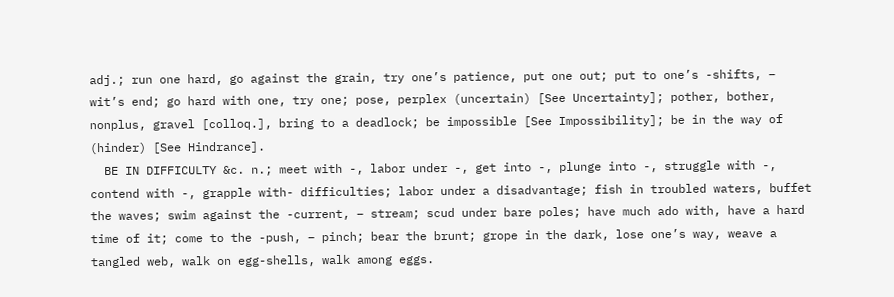adj.; run one hard, go against the grain, try one’s patience, put one out; put to one’s -shifts, – wit’s end; go hard with one, try one; pose, perplex (uncertain) [See Uncertainty]; pother, bother, nonplus, gravel [colloq.], bring to a deadlock; be impossible [See Impossibility]; be in the way of (hinder) [See Hindrance].
  BE IN DIFFICULTY &c. n.; meet with -, labor under -, get into -, plunge into -, struggle with -, contend with -, grapple with- difficulties; labor under a disadvantage; fish in troubled waters, buffet the waves; swim against the -current, – stream; scud under bare poles; have much ado with, have a hard time of it; come to the -push, – pinch; bear the brunt; grope in the dark, lose one’s way, weave a tangled web, walk on egg-shells, walk among eggs.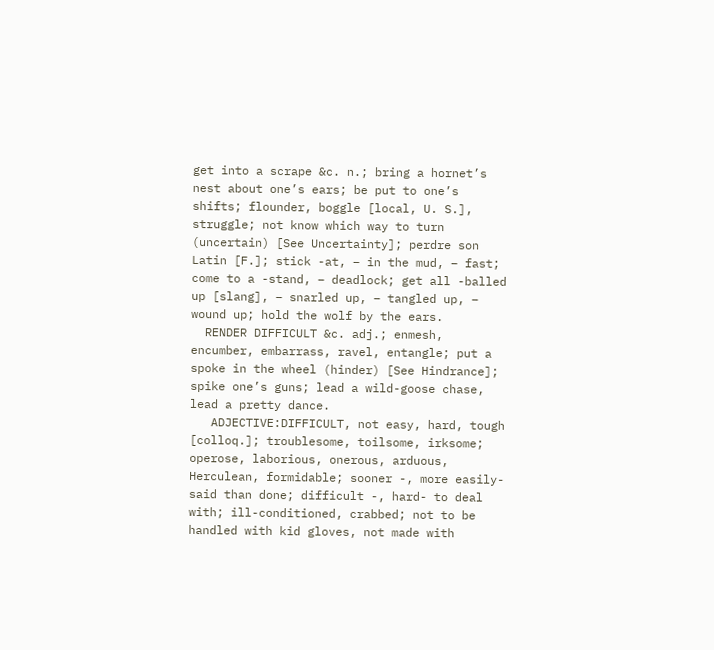get into a scrape &c. n.; bring a hornet’s nest about one’s ears; be put to one’s shifts; flounder, boggle [local, U. S.], struggle; not know which way to turn (uncertain) [See Uncertainty]; perdre son Latin [F.]; stick -at, – in the mud, – fast; come to a -stand, – deadlock; get all -balled up [slang], – snarled up, – tangled up, – wound up; hold the wolf by the ears.
  RENDER DIFFICULT &c. adj.; enmesh, encumber, embarrass, ravel, entangle; put a spoke in the wheel (hinder) [See Hindrance]; spike one’s guns; lead a wild-goose chase, lead a pretty dance.
   ADJECTIVE:DIFFICULT, not easy, hard, tough [colloq.]; troublesome, toilsome, irksome; operose, laborious, onerous, arduous, Herculean, formidable; sooner -, more easily- said than done; difficult -, hard- to deal with; ill-conditioned, crabbed; not to be handled with kid gloves, not made with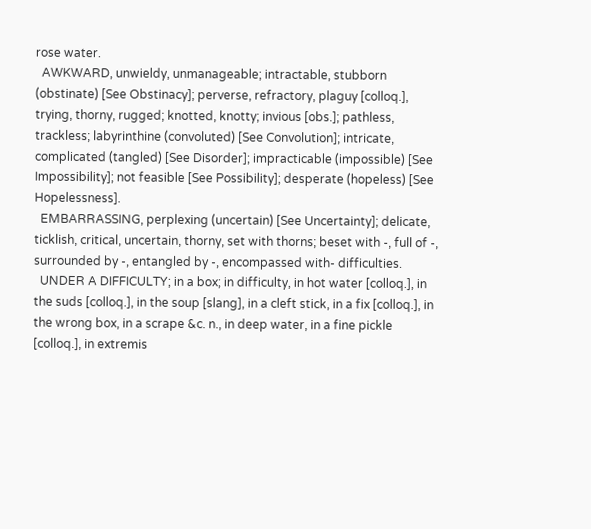rose water.
  AWKWARD, unwieldy, unmanageable; intractable, stubborn (obstinate) [See Obstinacy]; perverse, refractory, plaguy [colloq.], trying, thorny, rugged; knotted, knotty; invious [obs.]; pathless, trackless; labyrinthine (convoluted) [See Convolution]; intricate, complicated (tangled) [See Disorder]; impracticable (impossible) [See Impossibility]; not feasible [See Possibility]; desperate (hopeless) [See Hopelessness].
  EMBARRASSING, perplexing (uncertain) [See Uncertainty]; delicate, ticklish, critical, uncertain, thorny, set with thorns; beset with -, full of -, surrounded by -, entangled by -, encompassed with- difficulties.
  UNDER A DIFFICULTY; in a box; in difficulty, in hot water [colloq.], in the suds [colloq.], in the soup [slang], in a cleft stick, in a fix [colloq.], in the wrong box, in a scrape &c. n., in deep water, in a fine pickle [colloq.], in extremis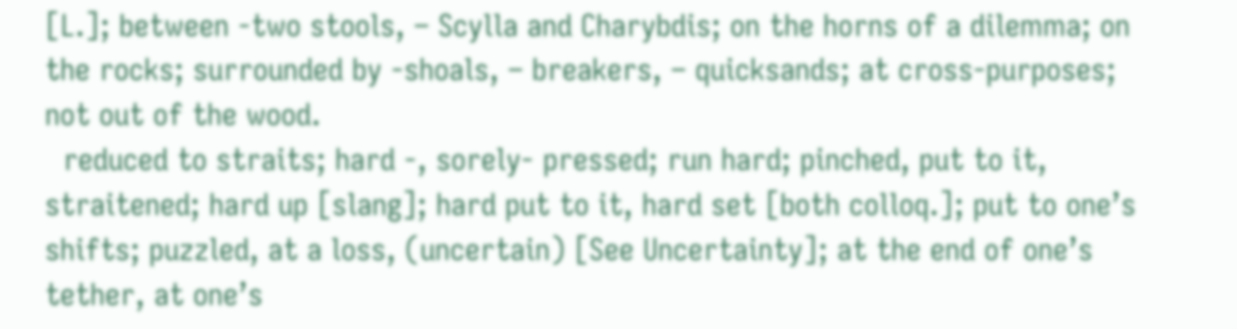[L.]; between -two stools, – Scylla and Charybdis; on the horns of a dilemma; on the rocks; surrounded by -shoals, – breakers, – quicksands; at cross-purposes; not out of the wood.
  reduced to straits; hard -, sorely- pressed; run hard; pinched, put to it, straitened; hard up [slang]; hard put to it, hard set [both colloq.]; put to one’s shifts; puzzled, at a loss, (uncertain) [See Uncertainty]; at the end of one’s tether, at one’s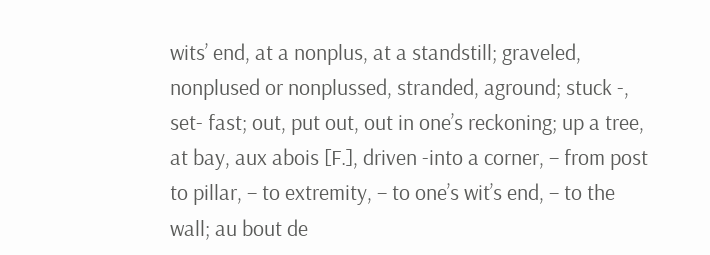wits’ end, at a nonplus, at a standstill; graveled, nonplused or nonplussed, stranded, aground; stuck -, set- fast; out, put out, out in one’s reckoning; up a tree, at bay, aux abois [F.], driven -into a corner, – from post to pillar, – to extremity, – to one’s wit’s end, – to the wall; au bout de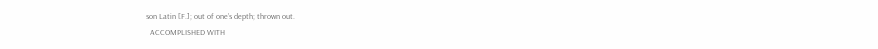son Latin [F.]; out of one’s depth; thrown out.
  ACCOMPLISHED WITH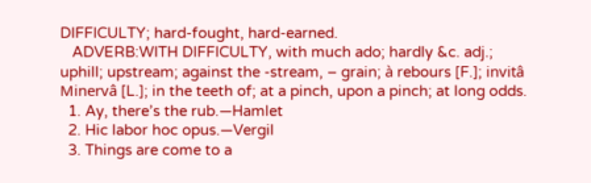DIFFICULTY; hard-fought, hard-earned.
   ADVERB:WITH DIFFICULTY, with much ado; hardly &c. adj.; uphill; upstream; against the -stream, – grain; à rebours [F.]; invitâ Minervâ [L.]; in the teeth of; at a pinch, upon a pinch; at long odds.
  1. Ay, there’s the rub.—Hamlet
  2. Hic labor hoc opus.—Vergil
  3. Things are come to a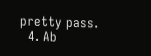pretty pass.
  4. Ab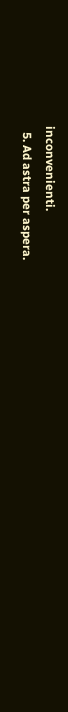inconvenienti.
  5. Ad astra per aspera.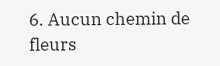6. Aucun chemin de fleurs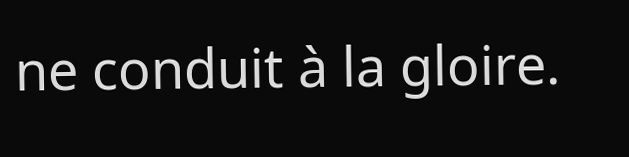ne conduit à la gloire.